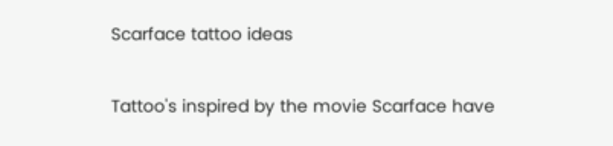Scarface tattoo ideas

Tattoo's inspired by the movie Scarface have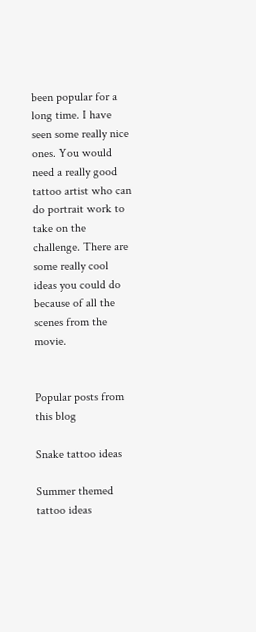been popular for a long time. I have seen some really nice ones. You would need a really good tattoo artist who can do portrait work to take on the challenge. There are some really cool ideas you could do because of all the scenes from the movie.


Popular posts from this blog

Snake tattoo ideas

Summer themed tattoo ideas